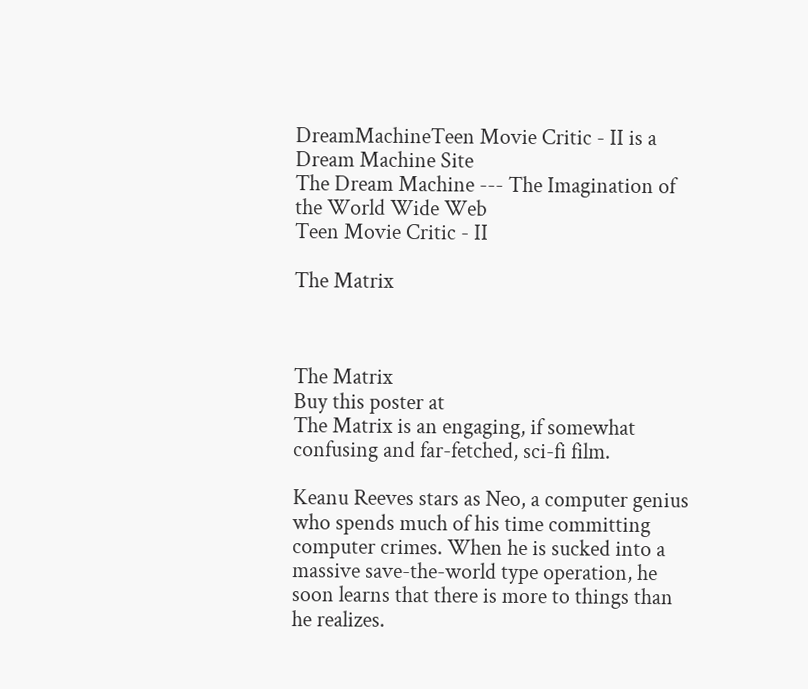DreamMachineTeen Movie Critic - II is a Dream Machine Site
The Dream Machine --- The Imagination of the World Wide Web
Teen Movie Critic - II

The Matrix



The Matrix
Buy this poster at
The Matrix is an engaging, if somewhat confusing and far-fetched, sci-fi film.

Keanu Reeves stars as Neo, a computer genius who spends much of his time committing computer crimes. When he is sucked into a massive save-the-world type operation, he soon learns that there is more to things than he realizes.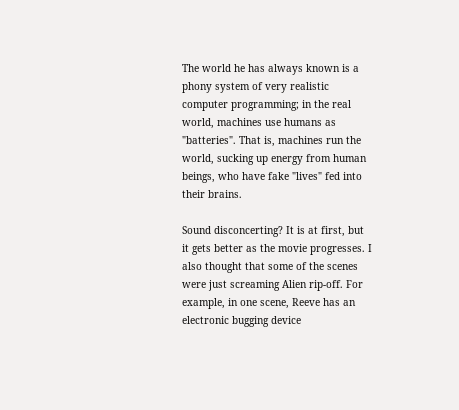The world he has always known is a phony system of very realistic computer programming; in the real world, machines use humans as "batteries". That is, machines run the world, sucking up energy from human beings, who have fake "lives" fed into their brains.

Sound disconcerting? It is at first, but it gets better as the movie progresses. I also thought that some of the scenes were just screaming Alien rip-off. For example, in one scene, Reeve has an electronic bugging device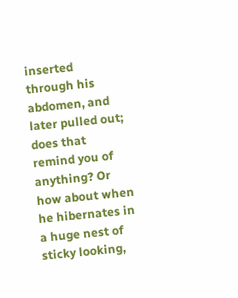inserted through his abdomen, and later pulled out; does that remind you of anything? Or how about when he hibernates in a huge nest of sticky looking,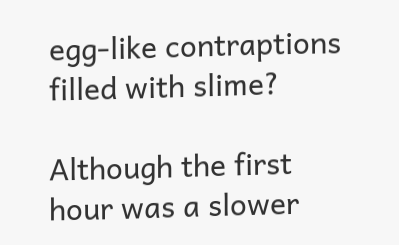egg-like contraptions filled with slime?

Although the first hour was a slower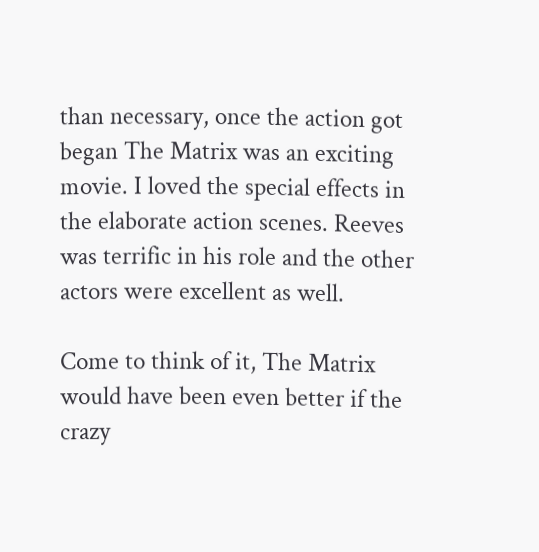than necessary, once the action got began The Matrix was an exciting movie. I loved the special effects in the elaborate action scenes. Reeves was terrific in his role and the other actors were excellent as well.

Come to think of it, The Matrix would have been even better if the crazy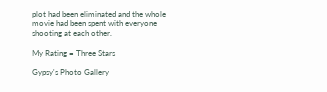plot had been eliminated and the whole movie had been spent with everyone shooting at each other.

My Rating = Three Stars

Gypsy's Photo Gallery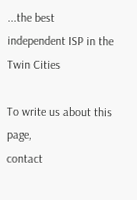...the best independent ISP in the Twin Cities

To write us about this page,
contact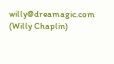willy@dreamagic.com (Willy Chaplin)